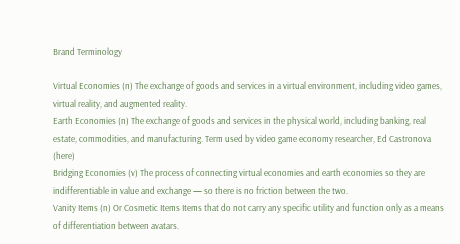Brand Terminology

Virtual Economies (n) The exchange of goods and services in a virtual environment, including video games, virtual reality, and augmented reality.
Earth Economies (n) The exchange of goods and services in the physical world, including banking, real estate, commodities, and manufacturing. Term used by video game economy researcher, Ed Castronova (here)
Bridging Economies (v) The process of connecting virtual economies and earth economies so they are indifferentiable in value and exchange — so there is no friction between the two.
Vanity Items (n) Or Cosmetic Items Items that do not carry any specific utility and function only as a means of differentiation between avatars.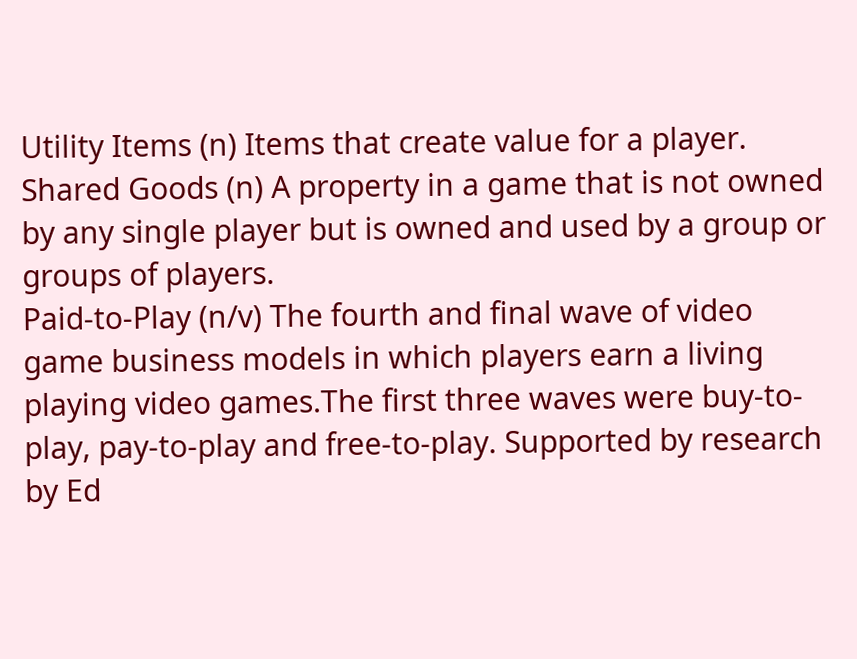Utility Items (n) Items that create value for a player.
Shared Goods (n) A property in a game that is not owned by any single player but is owned and used by a group or groups of players.
Paid-to-Play (n/v) The fourth and final wave of video game business models in which players earn a living playing video games.The first three waves were buy-to-play, pay-to-play and free-to-play. Supported by research by Ed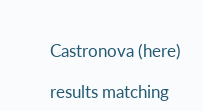Castronova (here)

results matching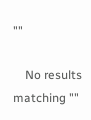""

    No results matching ""